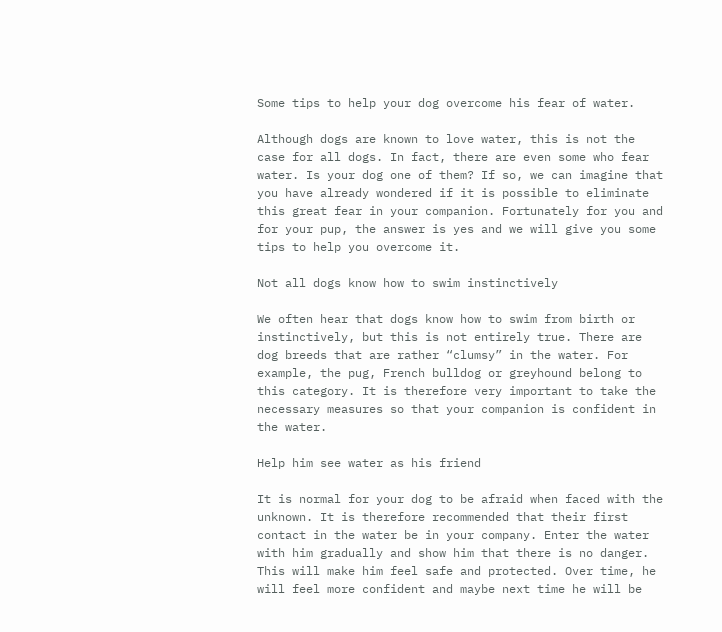Some tips to help your dog overcome his fear of water.

Although dogs are known to love water, this is not the case for all dogs. In fact, there are even some who fear water. Is your dog one of them? If so, we can imagine that you have already wondered if it is possible to eliminate this great fear in your companion. Fortunately for you and for your pup, the answer is yes and we will give you some tips to help you overcome it.

Not all dogs know how to swim instinctively

We often hear that dogs know how to swim from birth or instinctively, but this is not entirely true. There are dog breeds that are rather “clumsy” in the water. For example, the pug, French bulldog or greyhound belong to this category. It is therefore very important to take the necessary measures so that your companion is confident in the water.

Help him see water as his friend

It is normal for your dog to be afraid when faced with the unknown. It is therefore recommended that their first contact in the water be in your company. Enter the water with him gradually and show him that there is no danger. This will make him feel safe and protected. Over time, he will feel more confident and maybe next time he will be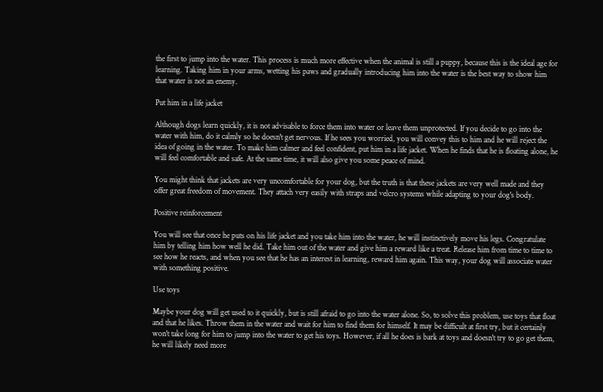the first to jump into the water. This process is much more effective when the animal is still a puppy, because this is the ideal age for learning. Taking him in your arms, wetting his paws and gradually introducing him into the water is the best way to show him that water is not an enemy.

Put him in a life jacket

Although dogs learn quickly, it is not advisable to force them into water or leave them unprotected. If you decide to go into the water with him, do it calmly so he doesn't get nervous. If he sees you worried, you will convey this to him and he will reject the idea of going in the water. To make him calmer and feel confident, put him in a life jacket. When he finds that he is floating alone, he will feel comfortable and safe. At the same time, it will also give you some peace of mind.

You might think that jackets are very uncomfortable for your dog, but the truth is that these jackets are very well made and they offer great freedom of movement. They attach very easily with straps and velcro systems while adapting to your dog's body.

Positive reinforcement

You will see that once he puts on his life jacket and you take him into the water, he will instinctively move his legs. Congratulate him by telling him how well he did. Take him out of the water and give him a reward like a treat. Release him from time to time to see how he reacts, and when you see that he has an interest in learning, reward him again. This way, your dog will associate water with something positive.

Use toys

Maybe your dog will get used to it quickly, but is still afraid to go into the water alone. So, to solve this problem, use toys that float and that he likes. Throw them in the water and wait for him to find them for himself. It may be difficult at first try, but it certainly won't take long for him to jump into the water to get his toys. However, if all he does is bark at toys and doesn't try to go get them, he will likely need more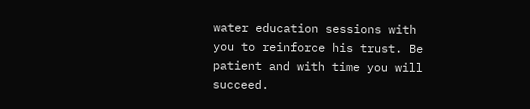water education sessions with you to reinforce his trust. Be patient and with time you will succeed.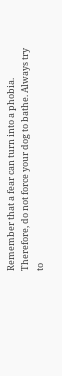Remember that a fear can turn into a phobia. Therefore, do not force your dog to bathe. Always try to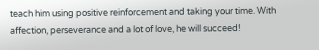teach him using positive reinforcement and taking your time. With affection, perseverance and a lot of love, he will succeed!